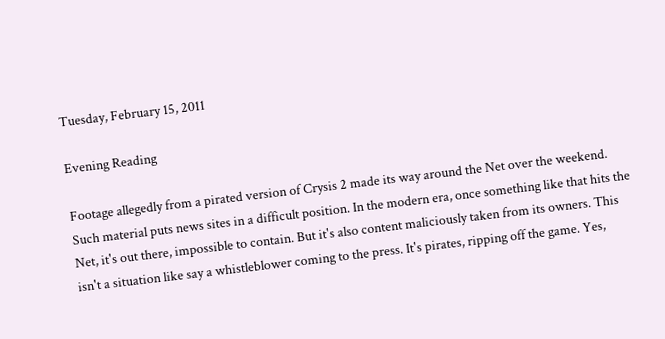Tuesday, February 15, 2011

Evening Reading

Footage allegedly from a pirated version of Crysis 2 made its way around the Net over the weekend. Such material puts news sites in a difficult position. In the modern era, once something like that hits the Net, it's out there, impossible to contain. But it's also content maliciously taken from its owners. This isn't a situation like say a whistleblower coming to the press. It's pirates, ripping off the game. Yes,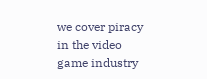we cover piracy in the video game industry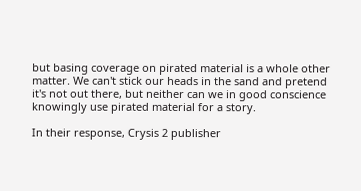but basing coverage on pirated material is a whole other matter. We can't stick our heads in the sand and pretend it's not out there, but neither can we in good conscience knowingly use pirated material for a story.

In their response, Crysis 2 publisher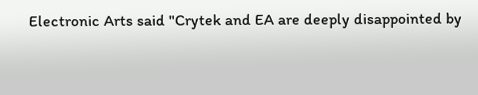Electronic Arts said "Crytek and EA are deeply disappointed by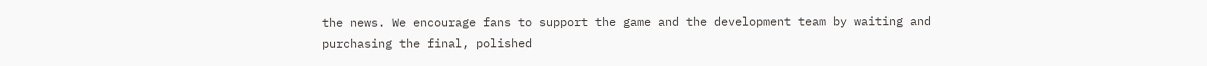the news. We encourage fans to support the game and the development team by waiting and purchasing the final, polished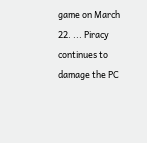game on March 22. ... Piracy continues to damage the PC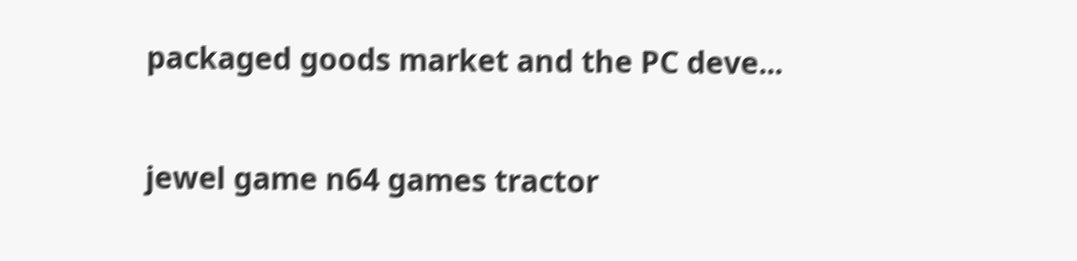packaged goods market and the PC deve...

jewel game n64 games tractor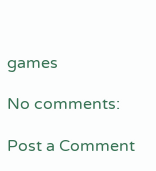games

No comments:

Post a Comment